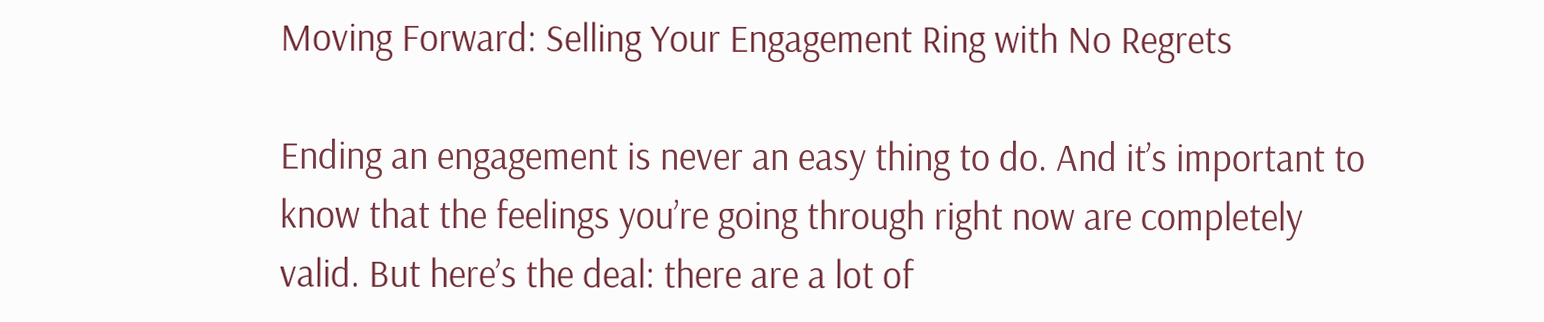Moving Forward: Selling Your Engagement Ring with No Regrets

Ending an engagement is never an easy thing to do. And it’s important to know that the feelings you’re going through right now are completely valid. But here’s the deal: there are a lot of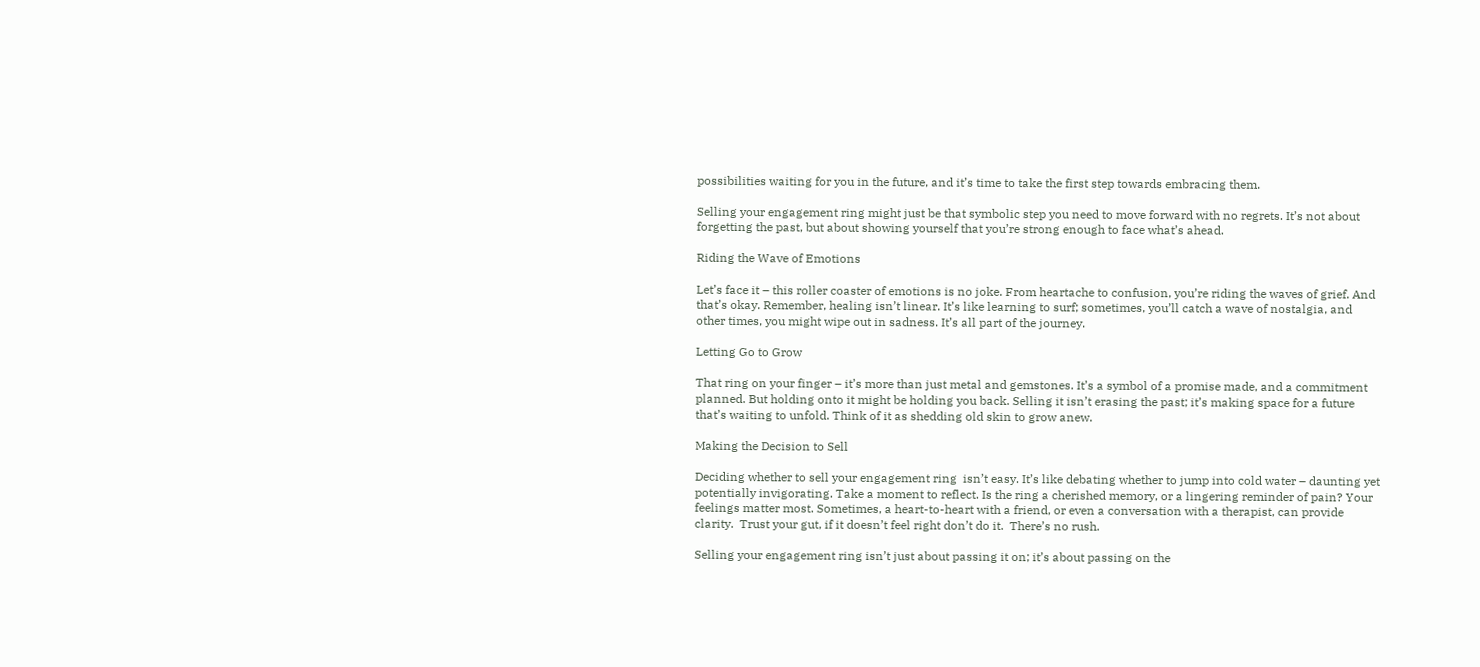possibilities waiting for you in the future, and it’s time to take the first step towards embracing them.

Selling your engagement ring might just be that symbolic step you need to move forward with no regrets. It’s not about forgetting the past, but about showing yourself that you’re strong enough to face what’s ahead.

Riding the Wave of Emotions

Let’s face it – this roller coaster of emotions is no joke. From heartache to confusion, you’re riding the waves of grief. And that’s okay. Remember, healing isn’t linear. It’s like learning to surf; sometimes, you’ll catch a wave of nostalgia, and other times, you might wipe out in sadness. It’s all part of the journey.

Letting Go to Grow

That ring on your finger – it’s more than just metal and gemstones. It’s a symbol of a promise made, and a commitment planned. But holding onto it might be holding you back. Selling it isn’t erasing the past; it’s making space for a future that’s waiting to unfold. Think of it as shedding old skin to grow anew.

Making the Decision to Sell

Deciding whether to sell your engagement ring  isn’t easy. It’s like debating whether to jump into cold water – daunting yet potentially invigorating. Take a moment to reflect. Is the ring a cherished memory, or a lingering reminder of pain? Your feelings matter most. Sometimes, a heart-to-heart with a friend, or even a conversation with a therapist, can provide clarity.  Trust your gut, if it doesn’t feel right don’t do it.  There’s no rush.

Selling your engagement ring isn’t just about passing it on; it’s about passing on the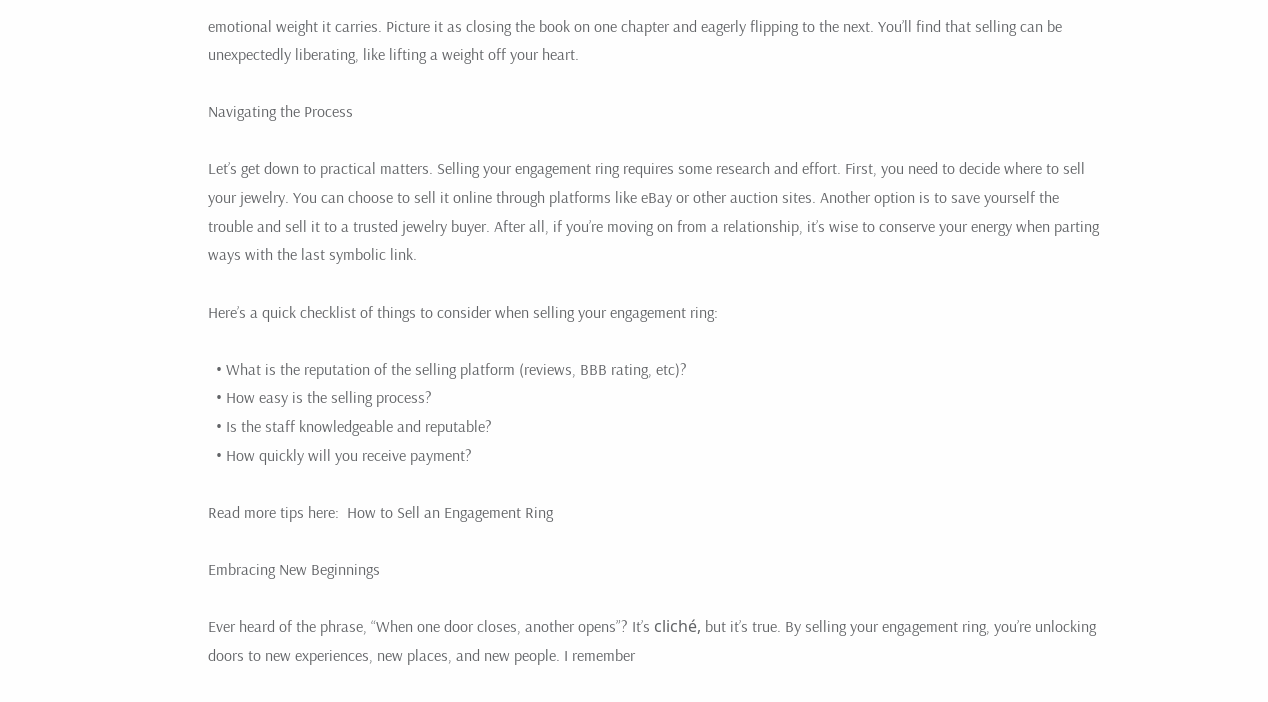emotional weight it carries. Picture it as closing the book on one chapter and eagerly flipping to the next. You’ll find that selling can be unexpectedly liberating, like lifting a weight off your heart.

Navigating the Process

Let’s get down to practical matters. Selling your engagement ring requires some research and effort. First, you need to decide where to sell your jewelry. You can choose to sell it online through platforms like eBay or other auction sites. Another option is to save yourself the trouble and sell it to a trusted jewelry buyer. After all, if you’re moving on from a relationship, it’s wise to conserve your energy when parting ways with the last symbolic link.

Here’s a quick checklist of things to consider when selling your engagement ring:

  • What is the reputation of the selling platform (reviews, BBB rating, etc)?
  • How easy is the selling process?
  • Is the staff knowledgeable and reputable?
  • How quickly will you receive payment?

Read more tips here:  How to Sell an Engagement Ring

Embracing New Beginnings

Ever heard of the phrase, “When one door closes, another opens”? It’s cliché, but it’s true. By selling your engagement ring, you’re unlocking doors to new experiences, new places, and new people. I remember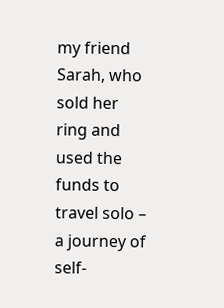my friend Sarah, who sold her ring and used the funds to travel solo – a journey of self-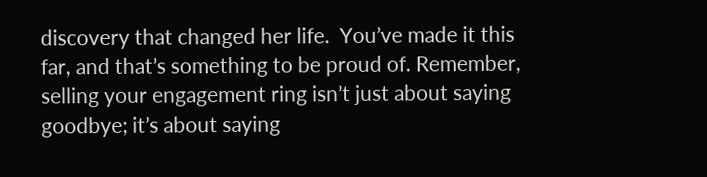discovery that changed her life.  You’ve made it this far, and that’s something to be proud of. Remember, selling your engagement ring isn’t just about saying goodbye; it’s about saying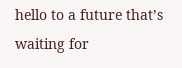hello to a future that’s waiting for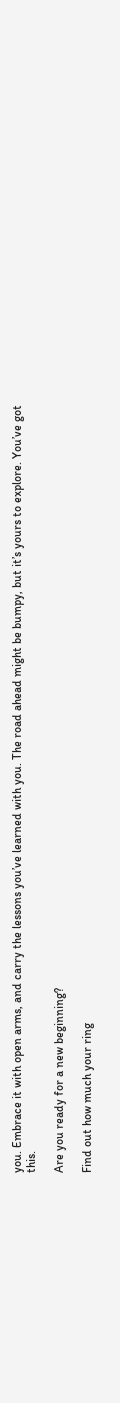you. Embrace it with open arms, and carry the lessons you’ve learned with you. The road ahead might be bumpy, but it’s yours to explore. You’ve got this.

Are you ready for a new beginning?

Find out how much your ring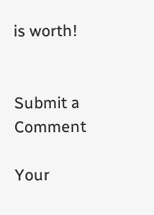is worth!


Submit a Comment

Your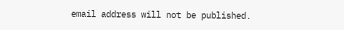email address will not be published.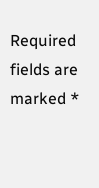Required fields are marked *